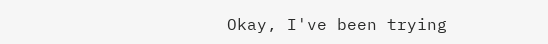Okay, I've been trying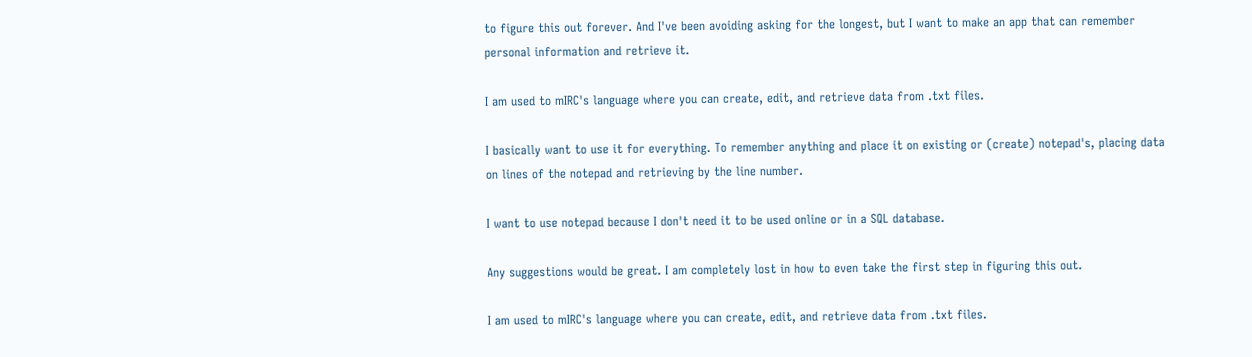to figure this out forever. And I've been avoiding asking for the longest, but I want to make an app that can remember personal information and retrieve it.

I am used to mIRC's language where you can create, edit, and retrieve data from .txt files.

I basically want to use it for everything. To remember anything and place it on existing or (create) notepad's, placing data on lines of the notepad and retrieving by the line number.

I want to use notepad because I don't need it to be used online or in a SQL database.

Any suggestions would be great. I am completely lost in how to even take the first step in figuring this out.

I am used to mIRC's language where you can create, edit, and retrieve data from .txt files.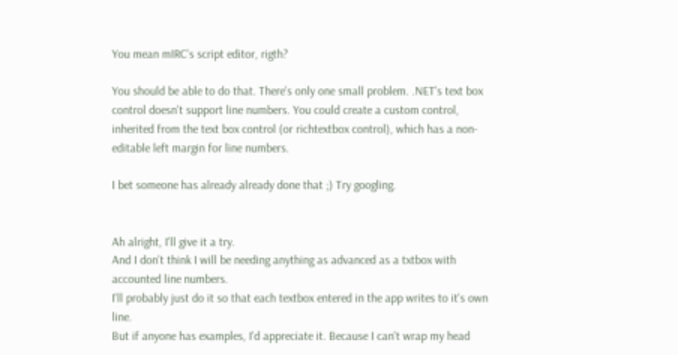You mean mIRC's script editor, rigth?

You should be able to do that. There's only one small problem. .NET's text box control doesn't support line numbers. You could create a custom control, inherited from the text box control (or richtextbox control), which has a non-editable left margin for line numbers.

I bet someone has already already done that ;) Try googling.


Ah alright, I'll give it a try.
And I don't think I will be needing anything as advanced as a txtbox with accounted line numbers.
I'll probably just do it so that each textbox entered in the app writes to it's own line.
But if anyone has examples, I'd appreciate it. Because I can't wrap my head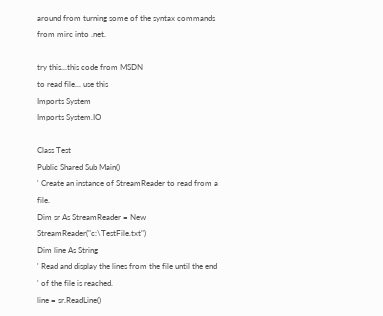around from turning some of the syntax commands from mirc into .net.

try this...this code from MSDN
to read file... use this
Imports System
Imports System.IO

Class Test
Public Shared Sub Main()
' Create an instance of StreamReader to read from a file.
Dim sr As StreamReader = New StreamReader("c:\TestFile.txt")
Dim line As String
' Read and display the lines from the file until the end
' of the file is reached.
line = sr.ReadLine()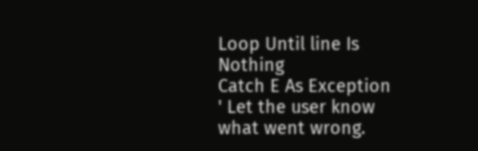Loop Until line Is Nothing
Catch E As Exception
' Let the user know what went wrong.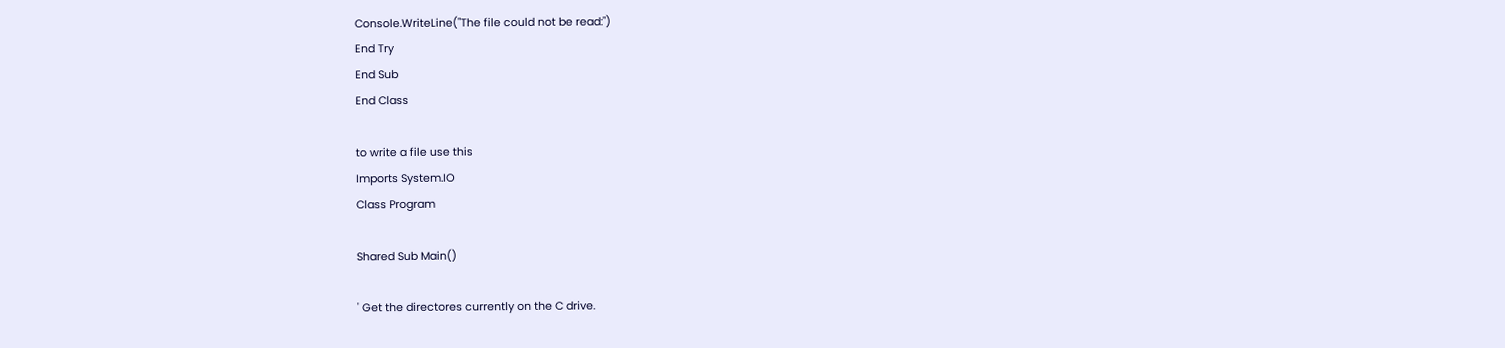Console.WriteLine("The file could not be read:")
End Try
End Sub
End Class

to write a file use this
Imports System.IO
Class Program

Shared Sub Main()

' Get the directores currently on the C drive.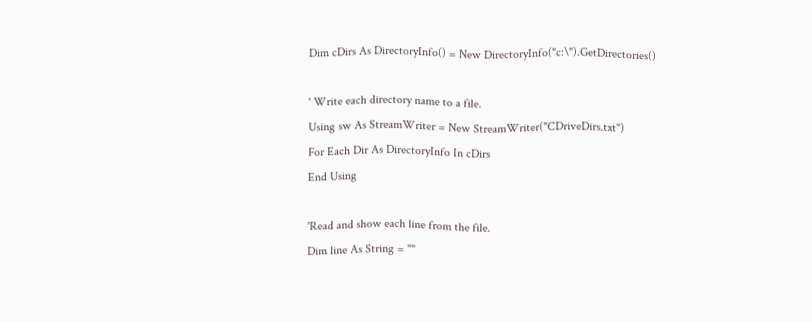Dim cDirs As DirectoryInfo() = New DirectoryInfo("c:\").GetDirectories()

' Write each directory name to a file.
Using sw As StreamWriter = New StreamWriter("CDriveDirs.txt")
For Each Dir As DirectoryInfo In cDirs
End Using

'Read and show each line from the file.
Dim line As String = ""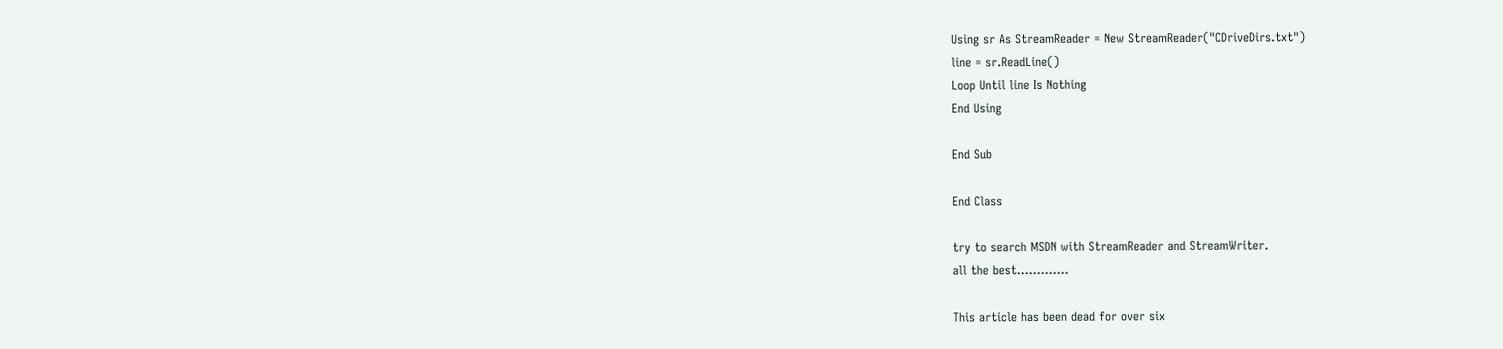Using sr As StreamReader = New StreamReader("CDriveDirs.txt")
line = sr.ReadLine()
Loop Until line Is Nothing
End Using

End Sub

End Class

try to search MSDN with StreamReader and StreamWriter.
all the best.............

This article has been dead for over six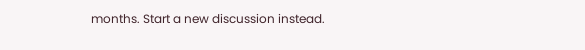months. Start a new discussion instead.